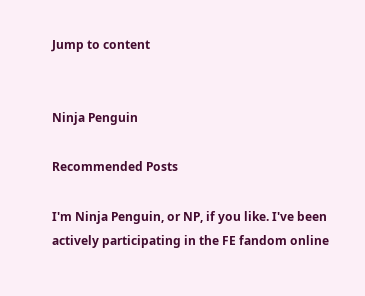Jump to content


Ninja Penguin

Recommended Posts

I'm Ninja Penguin, or NP, if you like. I've been actively participating in the FE fandom online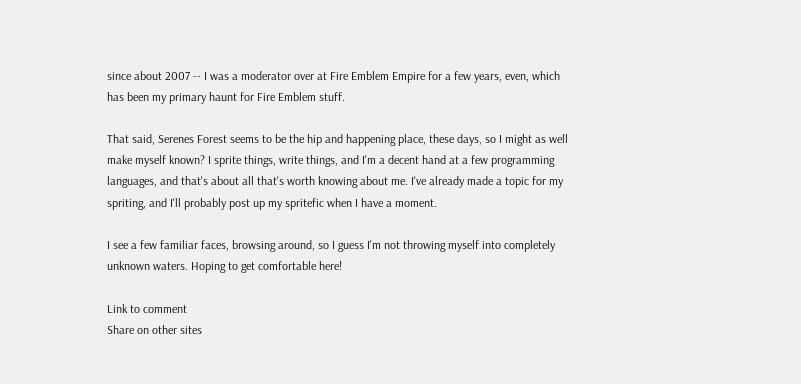since about 2007 -- I was a moderator over at Fire Emblem Empire for a few years, even, which has been my primary haunt for Fire Emblem stuff.

That said, Serenes Forest seems to be the hip and happening place, these days, so I might as well make myself known? I sprite things, write things, and I'm a decent hand at a few programming languages, and that's about all that's worth knowing about me. I've already made a topic for my spriting, and I'll probably post up my spritefic when I have a moment.

I see a few familiar faces, browsing around, so I guess I'm not throwing myself into completely unknown waters. Hoping to get comfortable here!

Link to comment
Share on other sites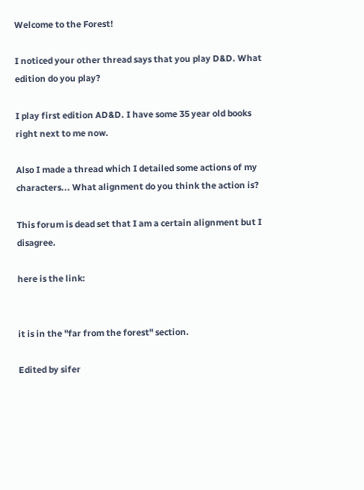Welcome to the Forest!

I noticed your other thread says that you play D&D. What edition do you play?

I play first edition AD&D. I have some 35 year old books right next to me now.

Also I made a thread which I detailed some actions of my characters... What alignment do you think the action is?

This forum is dead set that I am a certain alignment but I disagree.

here is the link:


it is in the "far from the forest" section.

Edited by sifer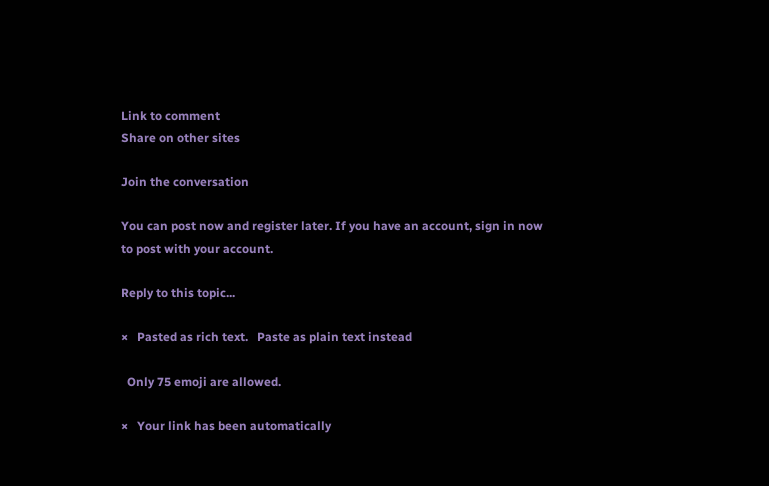Link to comment
Share on other sites

Join the conversation

You can post now and register later. If you have an account, sign in now to post with your account.

Reply to this topic...

×   Pasted as rich text.   Paste as plain text instead

  Only 75 emoji are allowed.

×   Your link has been automatically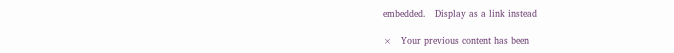embedded.   Display as a link instead

×   Your previous content has been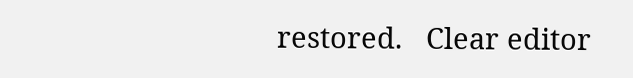restored.   Clear editor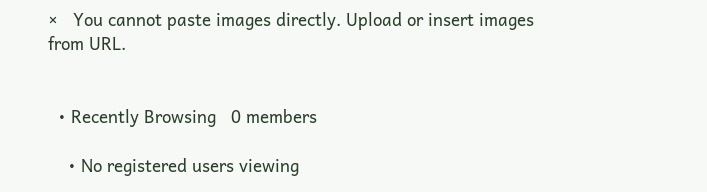×   You cannot paste images directly. Upload or insert images from URL.


  • Recently Browsing   0 members

    • No registered users viewing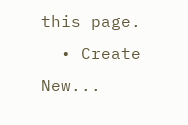this page.
  • Create New...